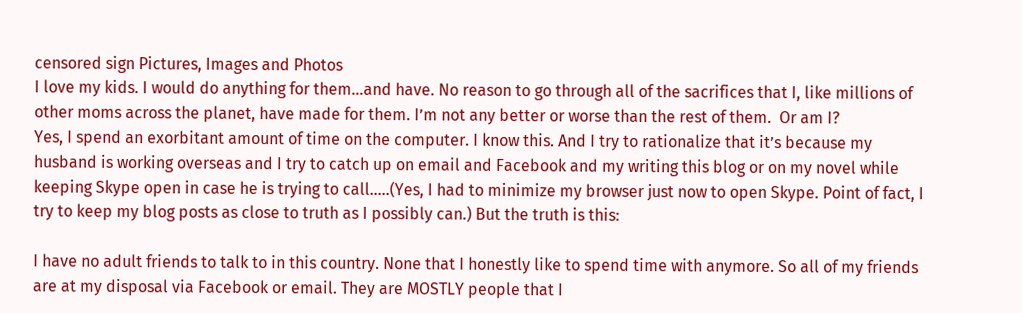censored sign Pictures, Images and Photos
I love my kids. I would do anything for them…and have. No reason to go through all of the sacrifices that I, like millions of other moms across the planet, have made for them. I’m not any better or worse than the rest of them.  Or am I?
Yes, I spend an exorbitant amount of time on the computer. I know this. And I try to rationalize that it’s because my husband is working overseas and I try to catch up on email and Facebook and my writing this blog or on my novel while keeping Skype open in case he is trying to call…..(Yes, I had to minimize my browser just now to open Skype. Point of fact, I try to keep my blog posts as close to truth as I possibly can.) But the truth is this:

I have no adult friends to talk to in this country. None that I honestly like to spend time with anymore. So all of my friends are at my disposal via Facebook or email. They are MOSTLY people that I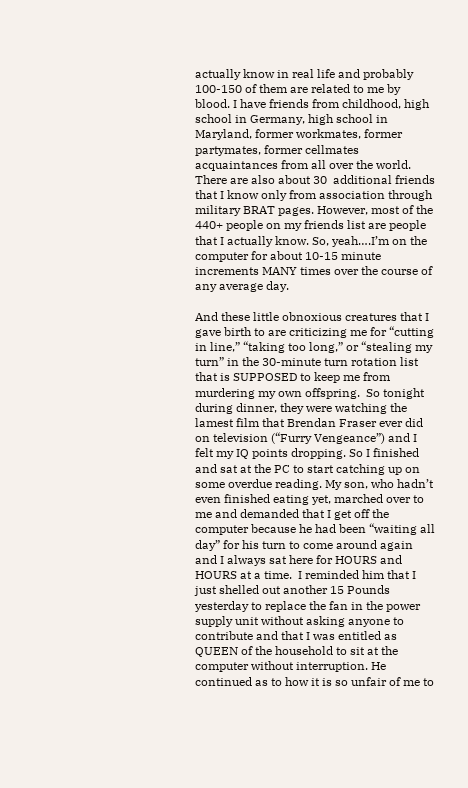actually know in real life and probably 100-150 of them are related to me by blood. I have friends from childhood, high school in Germany, high school in Maryland, former workmates, former partymates, former cellmates acquaintances from all over the world.  There are also about 30  additional friends that I know only from association through military BRAT pages. However, most of the 440+ people on my friends list are people that I actually know. So, yeah….I’m on the computer for about 10-15 minute increments MANY times over the course of any average day.

And these little obnoxious creatures that I gave birth to are criticizing me for “cutting in line,” “taking too long,” or “stealing my turn” in the 30-minute turn rotation list that is SUPPOSED to keep me from murdering my own offspring.  So tonight during dinner, they were watching the lamest film that Brendan Fraser ever did on television (“Furry Vengeance”) and I felt my IQ points dropping. So I finished and sat at the PC to start catching up on some overdue reading. My son, who hadn’t even finished eating yet, marched over to me and demanded that I get off the computer because he had been “waiting all day” for his turn to come around again and I always sat here for HOURS and HOURS at a time.  I reminded him that I just shelled out another 15 Pounds yesterday to replace the fan in the power supply unit without asking anyone to contribute and that I was entitled as QUEEN of the household to sit at the computer without interruption. He continued as to how it is so unfair of me to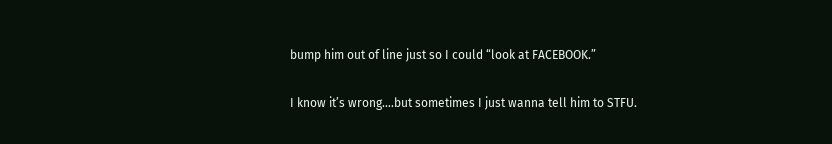bump him out of line just so I could “look at FACEBOOK.”

I know it’s wrong….but sometimes I just wanna tell him to STFU.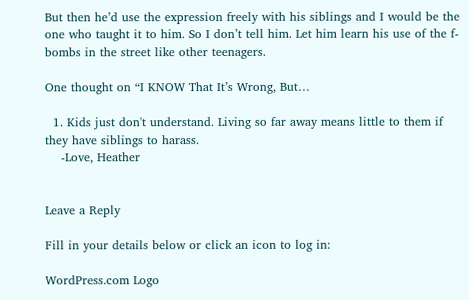But then he’d use the expression freely with his siblings and I would be the one who taught it to him. So I don’t tell him. Let him learn his use of the f-bombs in the street like other teenagers.

One thought on “I KNOW That It’s Wrong, But…

  1. Kids just don't understand. Living so far away means little to them if they have siblings to harass.
    -Love, Heather


Leave a Reply

Fill in your details below or click an icon to log in:

WordPress.com Logo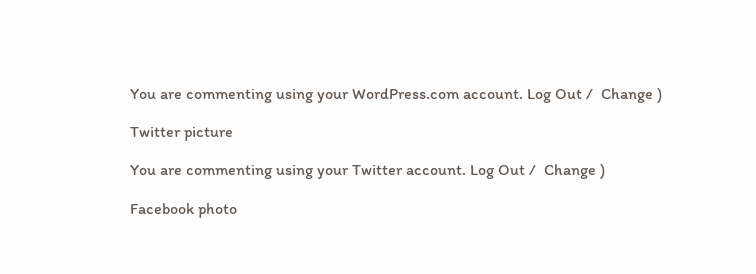You are commenting using your WordPress.com account. Log Out /  Change )

Twitter picture

You are commenting using your Twitter account. Log Out /  Change )

Facebook photo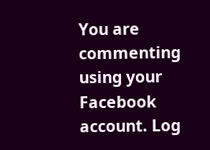You are commenting using your Facebook account. Log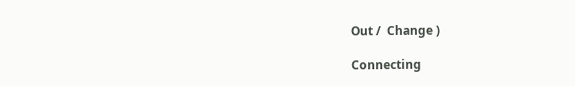Out /  Change )

Connecting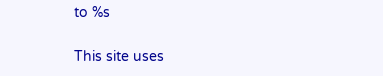to %s

This site uses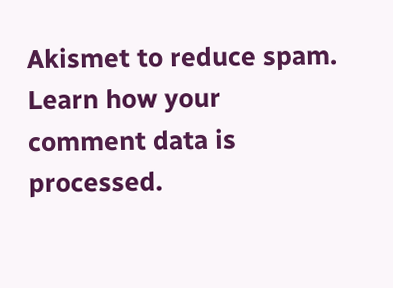Akismet to reduce spam. Learn how your comment data is processed.